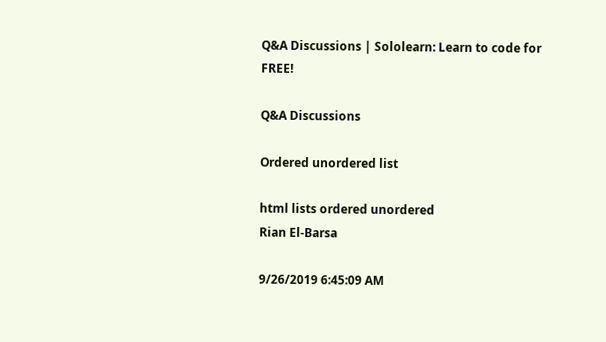Q&A Discussions | Sololearn: Learn to code for FREE!

Q&A Discussions

Ordered unordered list

html lists ordered unordered
Rian El-Barsa

9/26/2019 6:45:09 AM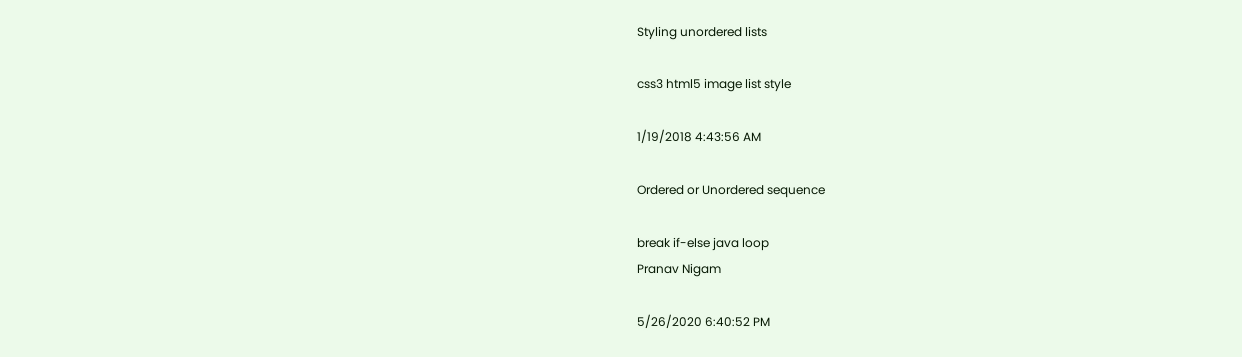Styling unordered lists

css3 html5 image list style

1/19/2018 4:43:56 AM

Ordered or Unordered sequence

break if-else java loop
Pranav Nigam

5/26/2020 6:40:52 PM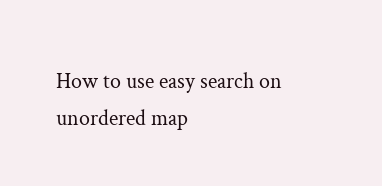How to use easy search on unordered map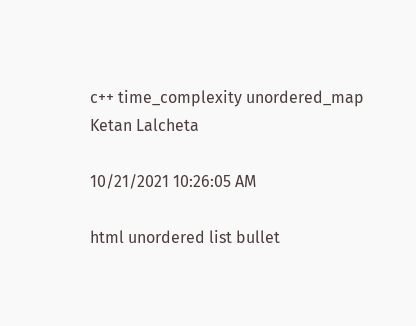c++ time_complexity unordered_map
Ketan Lalcheta

10/21/2021 10:26:05 AM

html unordered list bullet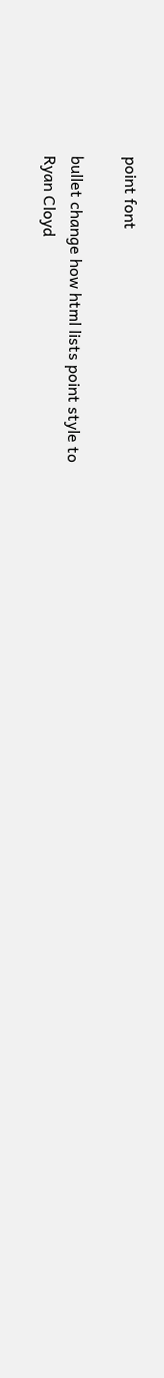point font

bullet change how html lists point style to
Ryan Cloyd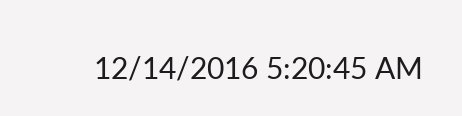12/14/2016 5:20:45 AM